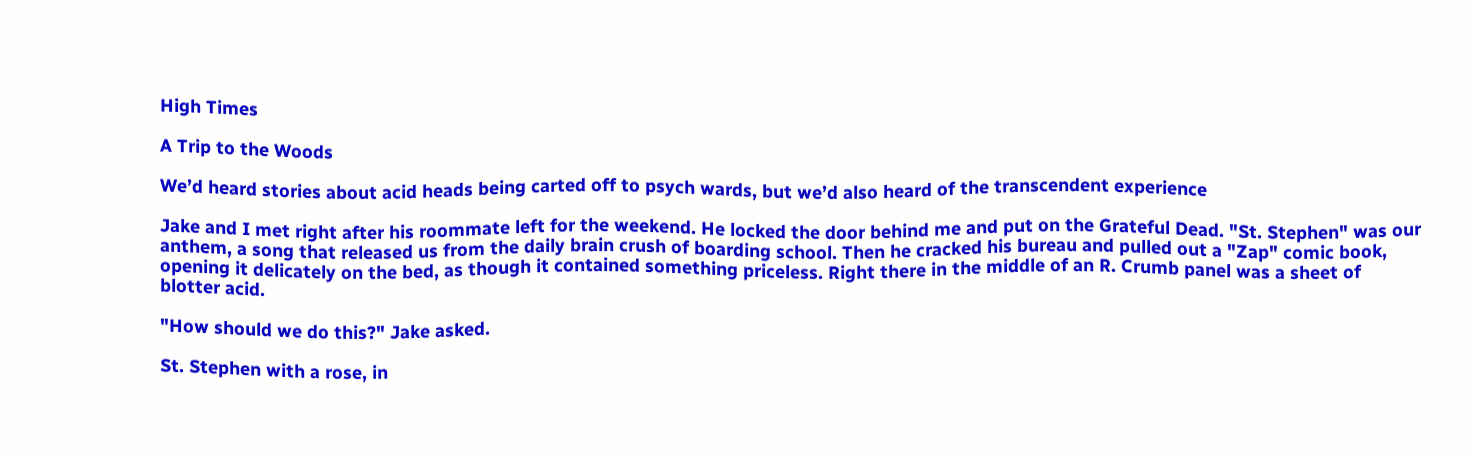High Times

A Trip to the Woods

We’d heard stories about acid heads being carted off to psych wards, but we’d also heard of the transcendent experience

Jake and I met right after his roommate left for the weekend. He locked the door behind me and put on the Grateful Dead. "St. Stephen" was our anthem, a song that released us from the daily brain crush of boarding school. Then he cracked his bureau and pulled out a "Zap" comic book, opening it delicately on the bed, as though it contained something priceless. Right there in the middle of an R. Crumb panel was a sheet of blotter acid.

"How should we do this?" Jake asked.

St. Stephen with a rose, in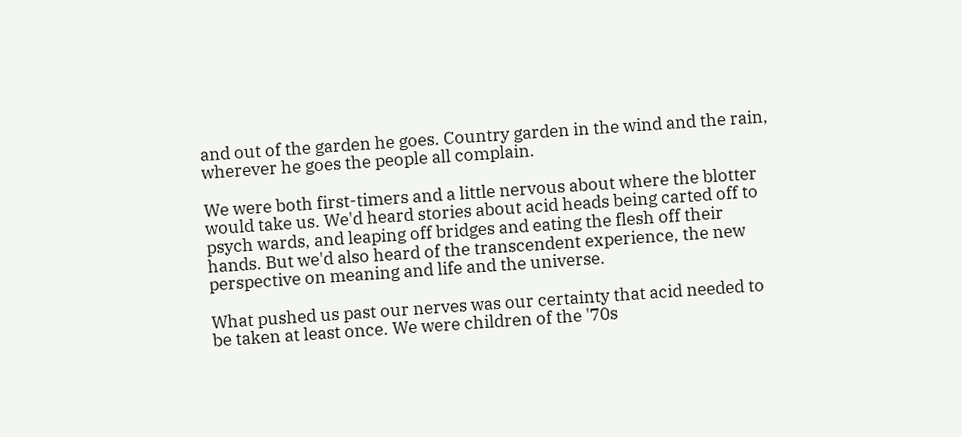and out of the garden he goes. Country garden in the wind and the rain,
wherever he goes the people all complain.

We were both first-timers and a little nervous about where the blotter would take us. We'd heard stories about acid heads being carted off to psych wards, and leaping off bridges and eating the flesh off their hands. But we'd also heard of the transcendent experience, the new perspective on meaning and life and the universe.

What pushed us past our nerves was our certainty that acid needed to be taken at least once. We were children of the '70s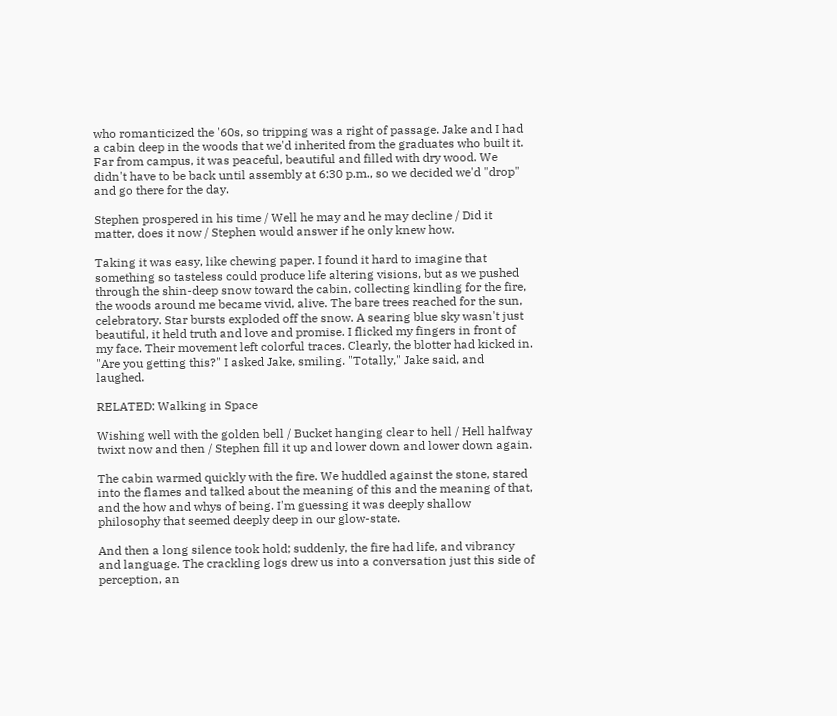who romanticized the '60s, so tripping was a right of passage. Jake and I had a cabin deep in the woods that we'd inherited from the graduates who built it. Far from campus, it was peaceful, beautiful and filled with dry wood. We didn't have to be back until assembly at 6:30 p.m., so we decided we'd "drop" and go there for the day.

Stephen prospered in his time / Well he may and he may decline / Did it matter, does it now / Stephen would answer if he only knew how.

Taking it was easy, like chewing paper. I found it hard to imagine that something so tasteless could produce life altering visions, but as we pushed through the shin-deep snow toward the cabin, collecting kindling for the fire, the woods around me became vivid, alive. The bare trees reached for the sun, celebratory. Star bursts exploded off the snow. A searing blue sky wasn't just beautiful, it held truth and love and promise. I flicked my fingers in front of my face. Their movement left colorful traces. Clearly, the blotter had kicked in. "Are you getting this?" I asked Jake, smiling. "Totally," Jake said, and laughed.

RELATED: Walking in Space

Wishing well with the golden bell / Bucket hanging clear to hell / Hell halfway twixt now and then / Stephen fill it up and lower down and lower down again.

The cabin warmed quickly with the fire. We huddled against the stone, stared into the flames and talked about the meaning of this and the meaning of that, and the how and whys of being. I'm guessing it was deeply shallow philosophy that seemed deeply deep in our glow-state.

And then a long silence took hold; suddenly, the fire had life, and vibrancy and language. The crackling logs drew us into a conversation just this side of perception, an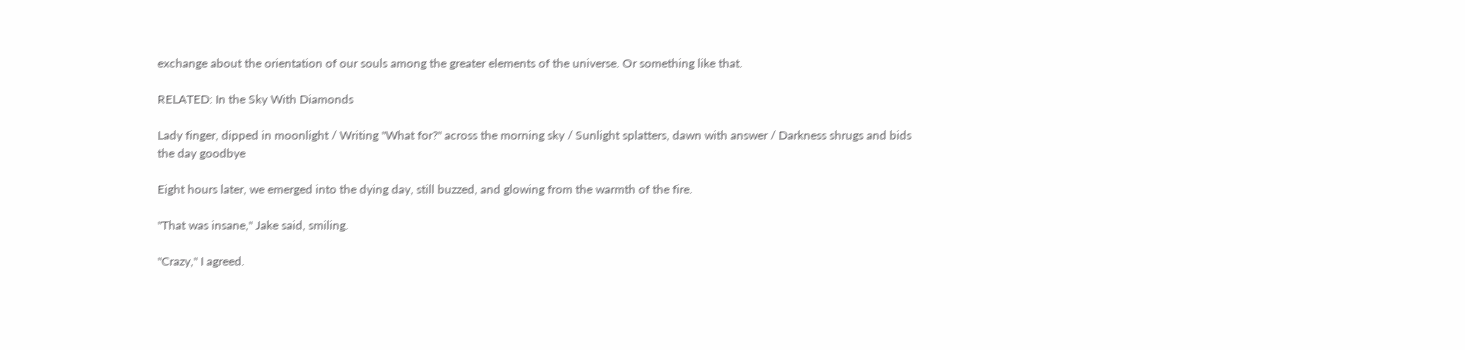exchange about the orientation of our souls among the greater elements of the universe. Or something like that.

RELATED: In the Sky With Diamonds

Lady finger, dipped in moonlight / Writing "What for?" across the morning sky / Sunlight splatters, dawn with answer / Darkness shrugs and bids the day goodbye

Eight hours later, we emerged into the dying day, still buzzed, and glowing from the warmth of the fire.

"That was insane," Jake said, smiling.

"Crazy," I agreed.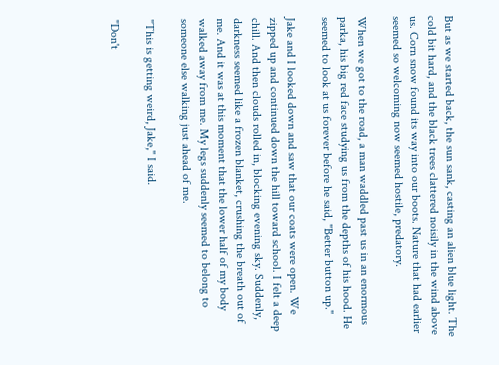But as we started back, the sun sank, casting an alien blue light. The cold bit hard, and the black trees clattered noisily in the wind above us. Corn snow found its way into our boots. Nature that had earlier seemed so welcoming now seemed hostile, predatory.

When we got to the road, a man waddled past us in an enormous parka, his big red face studying us from the depths of his hood. He seemed to look at us forever before he said, "Better button up."

Jake and I looked down and saw that our coats were open. We zipped up and continued down the hill toward school. I felt a deep chill. And then clouds rolled in, blocking evening sky. Suddenly, darkness seemed like a frozen blanket, crushing the breath out of me. And it was at this moment that the lower half of my body walked away from me. My legs suddenly seemed to belong to someone else walking just ahead of me.

"This is getting weird, Jake," I said.

"Don't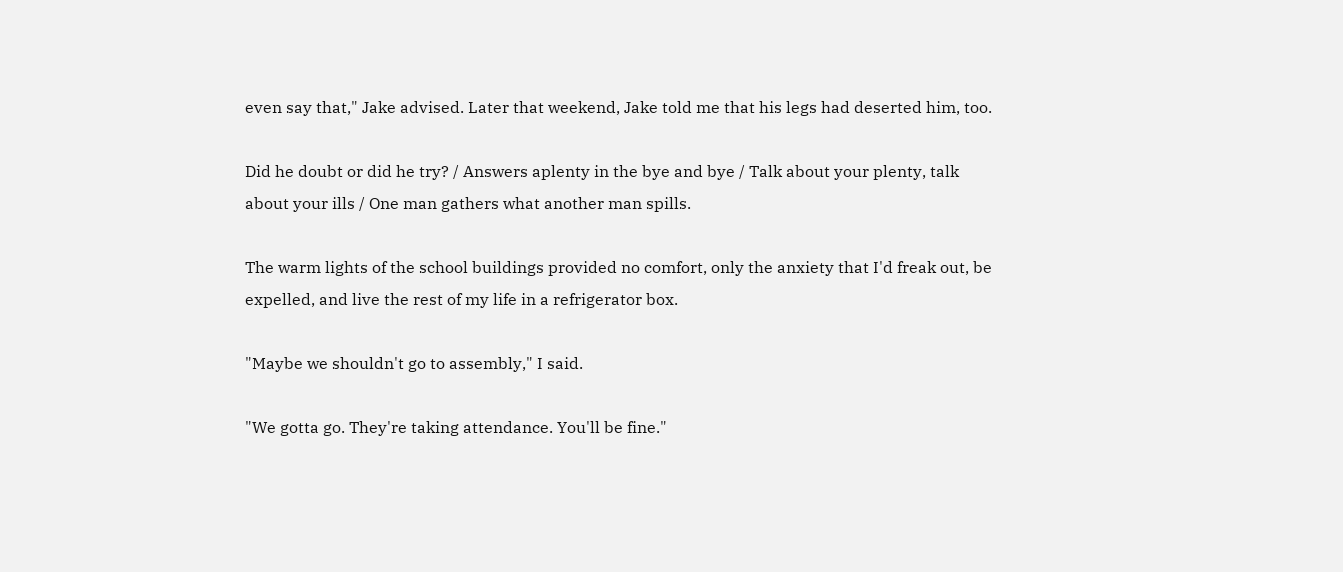even say that," Jake advised. Later that weekend, Jake told me that his legs had deserted him, too.

Did he doubt or did he try? / Answers aplenty in the bye and bye / Talk about your plenty, talk about your ills / One man gathers what another man spills.

The warm lights of the school buildings provided no comfort, only the anxiety that I'd freak out, be expelled, and live the rest of my life in a refrigerator box.

"Maybe we shouldn't go to assembly," I said.

"We gotta go. They're taking attendance. You'll be fine."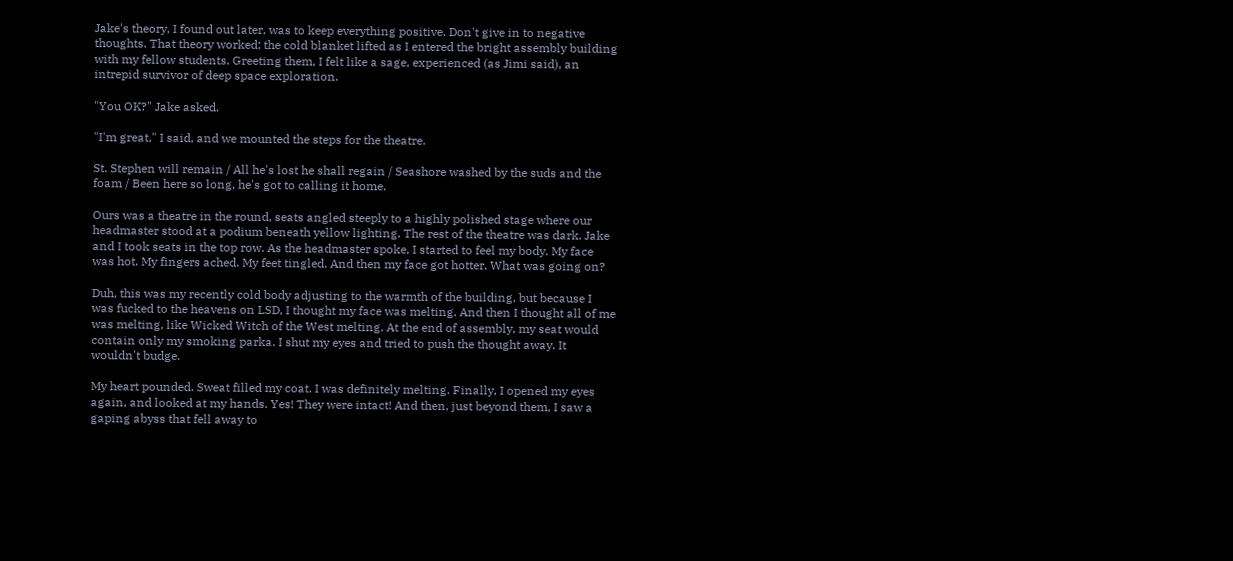Jake's theory, I found out later, was to keep everything positive. Don't give in to negative thoughts. That theory worked; the cold blanket lifted as I entered the bright assembly building with my fellow students. Greeting them, I felt like a sage, experienced (as Jimi said), an intrepid survivor of deep space exploration.

"You OK?" Jake asked.

"I'm great," I said, and we mounted the steps for the theatre.

St. Stephen will remain / All he's lost he shall regain / Seashore washed by the suds and the foam / Been here so long, he's got to calling it home.

Ours was a theatre in the round, seats angled steeply to a highly polished stage where our headmaster stood at a podium beneath yellow lighting. The rest of the theatre was dark. Jake and I took seats in the top row. As the headmaster spoke, I started to feel my body. My face was hot. My fingers ached. My feet tingled. And then my face got hotter. What was going on?

Duh, this was my recently cold body adjusting to the warmth of the building, but because I was fucked to the heavens on LSD, I thought my face was melting. And then I thought all of me was melting, like Wicked Witch of the West melting. At the end of assembly, my seat would contain only my smoking parka. I shut my eyes and tried to push the thought away. It wouldn't budge.

My heart pounded. Sweat filled my coat. I was definitely melting. Finally, I opened my eyes again, and looked at my hands. Yes! They were intact! And then, just beyond them, I saw a gaping abyss that fell away to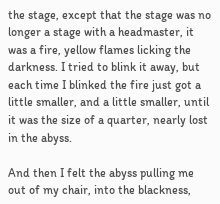the stage, except that the stage was no longer a stage with a headmaster, it was a fire, yellow flames licking the darkness. I tried to blink it away, but each time I blinked the fire just got a little smaller, and a little smaller, until it was the size of a quarter, nearly lost in the abyss.

And then I felt the abyss pulling me out of my chair, into the blackness,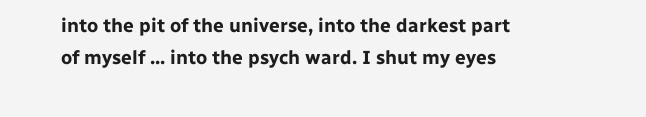into the pit of the universe, into the darkest part of myself ... into the psych ward. I shut my eyes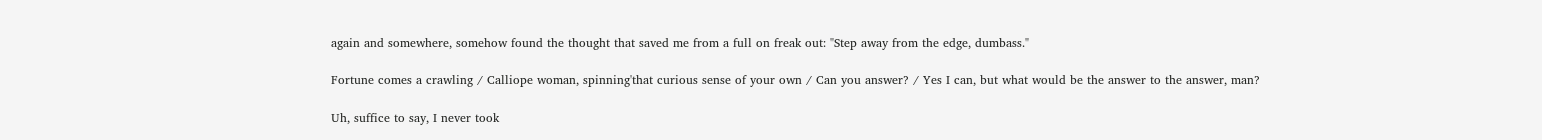again and somewhere, somehow found the thought that saved me from a full on freak out: "Step away from the edge, dumbass."

Fortune comes a crawling / Calliope woman, spinning'that curious sense of your own / Can you answer? / Yes I can, but what would be the answer to the answer, man?

Uh, suffice to say, I never took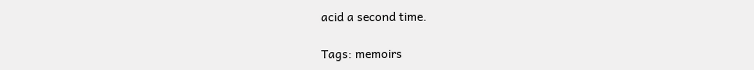acid a second time.

Tags: memoirs